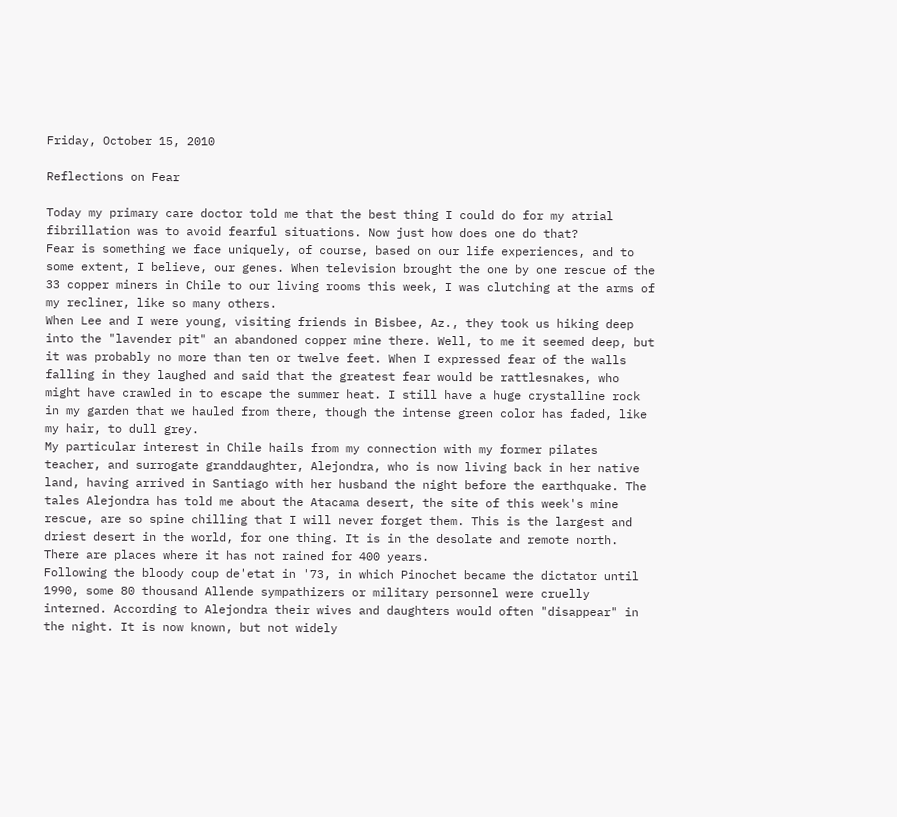Friday, October 15, 2010

Reflections on Fear

Today my primary care doctor told me that the best thing I could do for my atrial fibrillation was to avoid fearful situations. Now just how does one do that?
Fear is something we face uniquely, of course, based on our life experiences, and to some extent, I believe, our genes. When television brought the one by one rescue of the 33 copper miners in Chile to our living rooms this week, I was clutching at the arms of my recliner, like so many others.
When Lee and I were young, visiting friends in Bisbee, Az., they took us hiking deep into the "lavender pit" an abandoned copper mine there. Well, to me it seemed deep, but it was probably no more than ten or twelve feet. When I expressed fear of the walls falling in they laughed and said that the greatest fear would be rattlesnakes, who might have crawled in to escape the summer heat. I still have a huge crystalline rock in my garden that we hauled from there, though the intense green color has faded, like my hair, to dull grey.
My particular interest in Chile hails from my connection with my former pilates teacher, and surrogate granddaughter, Alejondra, who is now living back in her native land, having arrived in Santiago with her husband the night before the earthquake. The tales Alejondra has told me about the Atacama desert, the site of this week's mine rescue, are so spine chilling that I will never forget them. This is the largest and driest desert in the world, for one thing. It is in the desolate and remote north. There are places where it has not rained for 400 years.
Following the bloody coup de'etat in '73, in which Pinochet became the dictator until 1990, some 80 thousand Allende sympathizers or military personnel were cruelly interned. According to Alejondra their wives and daughters would often "disappear" in the night. It is now known, but not widely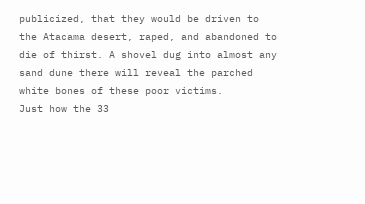publicized, that they would be driven to the Atacama desert, raped, and abandoned to die of thirst. A shovel dug into almost any sand dune there will reveal the parched white bones of these poor victims.
Just how the 33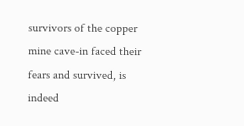survivors of the copper mine cave-in faced their fears and survived, is indeed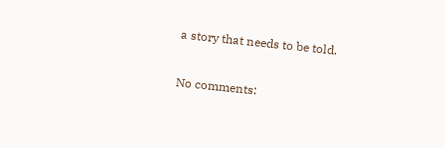a story that needs to be told.

No comments: